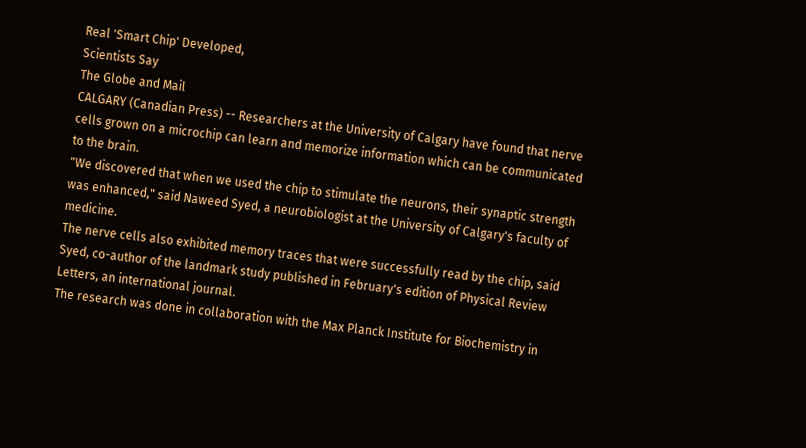Real 'Smart Chip' Developed,
Scientists Say
The Globe and Mail
CALGARY (Canadian Press) -- Researchers at the University of Calgary have found that nerve cells grown on a microchip can learn and memorize information which can be communicated to the brain.
"We discovered that when we used the chip to stimulate the neurons, their synaptic strength was enhanced," said Naweed Syed, a neurobiologist at the University of Calgary's faculty of medicine.
The nerve cells also exhibited memory traces that were successfully read by the chip, said Syed, co-author of the landmark study published in February's edition of Physical Review Letters, an international journal.
The research was done in collaboration with the Max Planck Institute for Biochemistry in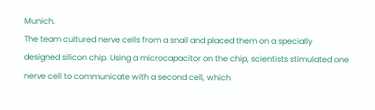Munich.
The team cultured nerve cells from a snail and placed them on a specially designed silicon chip. Using a microcapacitor on the chip, scientists stimulated one nerve cell to communicate with a second cell, which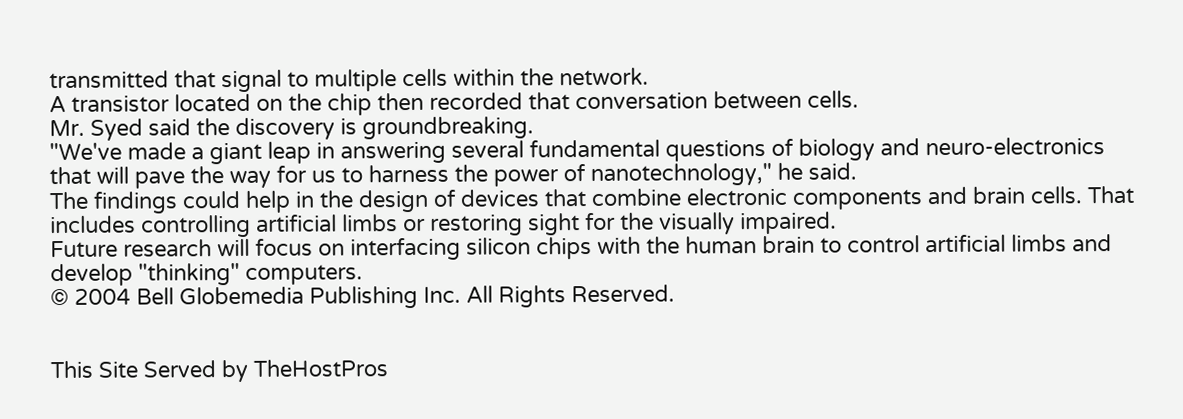transmitted that signal to multiple cells within the network.
A transistor located on the chip then recorded that conversation between cells.
Mr. Syed said the discovery is groundbreaking.
"We've made a giant leap in answering several fundamental questions of biology and neuro-electronics that will pave the way for us to harness the power of nanotechnology," he said.
The findings could help in the design of devices that combine electronic components and brain cells. That includes controlling artificial limbs or restoring sight for the visually impaired.
Future research will focus on interfacing silicon chips with the human brain to control artificial limbs and develop "thinking" computers.
© 2004 Bell Globemedia Publishing Inc. All Rights Reserved.


This Site Served by TheHostPros